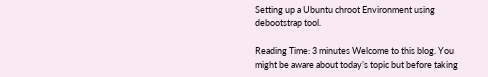Setting up a Ubuntu chroot Environment using debootstrap tool.

Reading Time: 3 minutes Welcome to this blog. You might be aware about today’s topic but before taking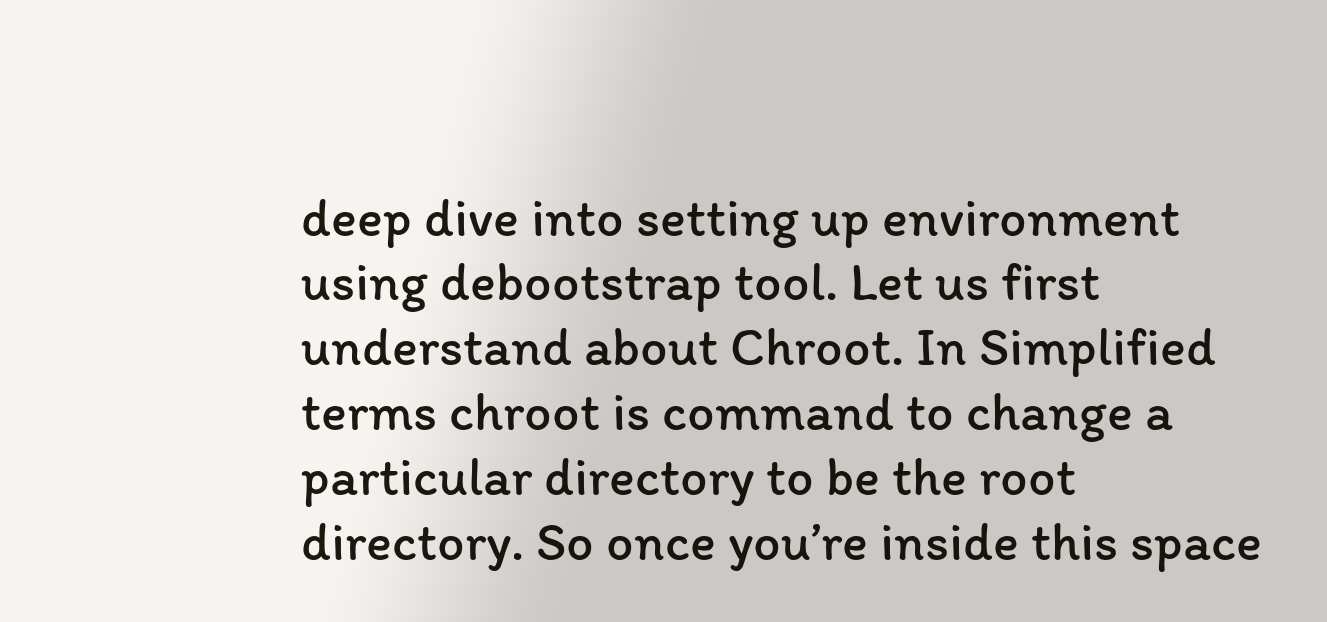deep dive into setting up environment using debootstrap tool. Let us first understand about Chroot. In Simplified terms chroot is command to change a particular directory to be the root directory. So once you’re inside this space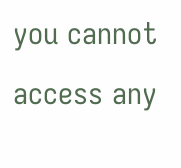you cannot access any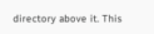directory above it. This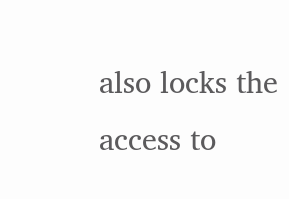also locks the access to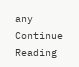any Continue Reading